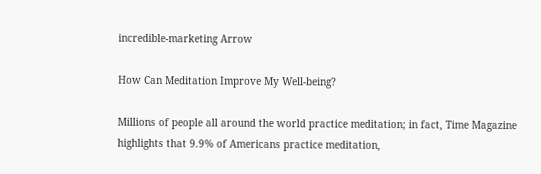incredible-marketing Arrow

How Can Meditation Improve My Well-being?

Millions of people all around the world practice meditation; in fact, Time Magazine highlights that 9.9% of Americans practice meditation,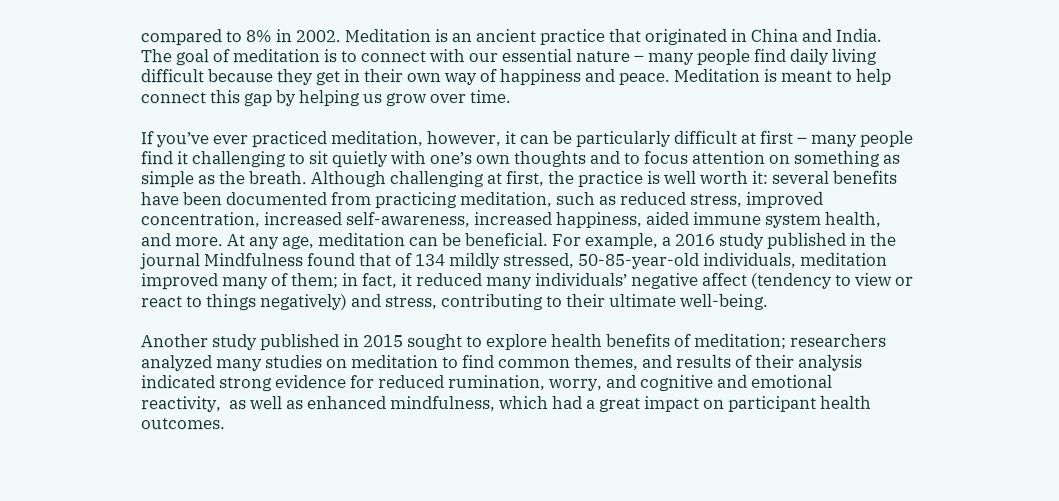compared to 8% in 2002. Meditation is an ancient practice that originated in China and India. The goal of meditation is to connect with our essential nature – many people find daily living difficult because they get in their own way of happiness and peace. Meditation is meant to help connect this gap by helping us grow over time.

If you’ve ever practiced meditation, however, it can be particularly difficult at first – many people find it challenging to sit quietly with one’s own thoughts and to focus attention on something as simple as the breath. Although challenging at first, the practice is well worth it: several benefits have been documented from practicing meditation, such as reduced stress, improved concentration, increased self-awareness, increased happiness, aided immune system health, and more. At any age, meditation can be beneficial. For example, a 2016 study published in the journal Mindfulness found that of 134 mildly stressed, 50-85-year-old individuals, meditation improved many of them; in fact, it reduced many individuals’ negative affect (tendency to view or react to things negatively) and stress, contributing to their ultimate well-being.

Another study published in 2015 sought to explore health benefits of meditation; researchers analyzed many studies on meditation to find common themes, and results of their analysis indicated strong evidence for reduced rumination, worry, and cognitive and emotional reactivity,  as well as enhanced mindfulness, which had a great impact on participant health outcomes.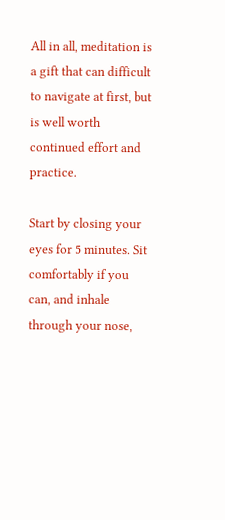All in all, meditation is a gift that can difficult to navigate at first, but is well worth continued effort and practice.

Start by closing your eyes for 5 minutes. Sit comfortably if you can, and inhale through your nose,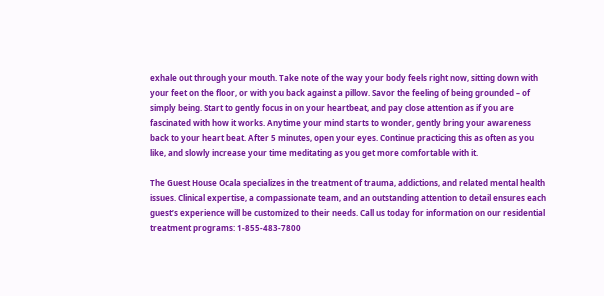exhale out through your mouth. Take note of the way your body feels right now, sitting down with your feet on the floor, or with you back against a pillow. Savor the feeling of being grounded – of simply being. Start to gently focus in on your heartbeat, and pay close attention as if you are fascinated with how it works. Anytime your mind starts to wonder, gently bring your awareness back to your heart beat. After 5 minutes, open your eyes. Continue practicing this as often as you like, and slowly increase your time meditating as you get more comfortable with it.

The Guest House Ocala specializes in the treatment of trauma, addictions, and related mental health issues. Clinical expertise, a compassionate team, and an outstanding attention to detail ensures each guest’s experience will be customized to their needs. Call us today for information on our residential treatment programs: 1-855-483-7800